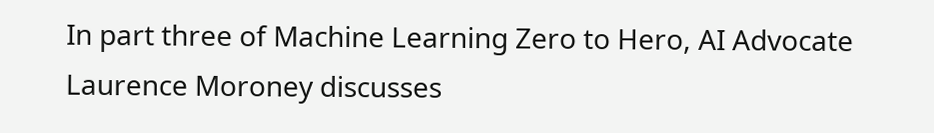In part three of Machine Learning Zero to Hero, AI Advocate Laurence Moroney discusses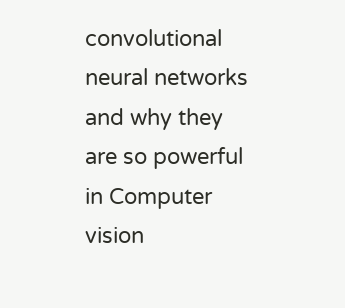convolutional neural networks and why they are so powerful in Computer vision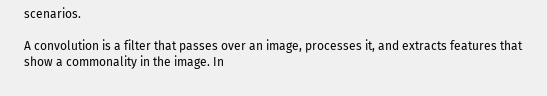scenarios.

A convolution is a filter that passes over an image, processes it, and extracts features that show a commonality in the image. In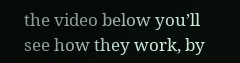the video below you’ll see how they work, by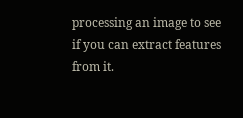processing an image to see if you can extract features from it.